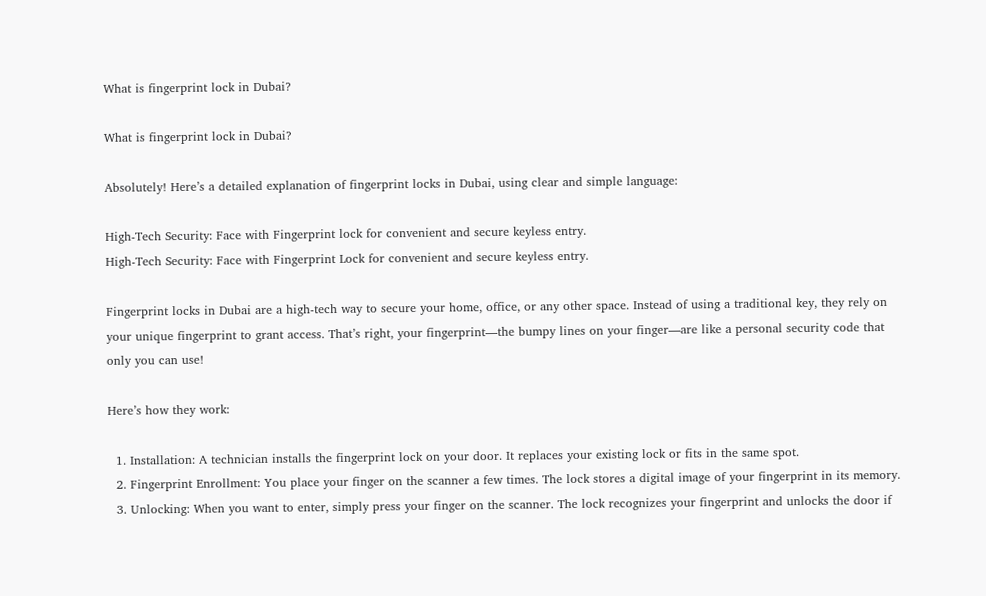What is fingerprint lock in Dubai?

What is fingerprint lock in Dubai?

Absolutely! Here’s a detailed explanation of fingerprint locks in Dubai, using clear and simple language:

High-Tech Security: Face with Fingerprint lock for convenient and secure keyless entry.
High-Tech Security: Face with Fingerprint Lock for convenient and secure keyless entry.

Fingerprint locks in Dubai are a high-tech way to secure your home, office, or any other space. Instead of using a traditional key, they rely on your unique fingerprint to grant access. That’s right, your fingerprint—the bumpy lines on your finger—are like a personal security code that only you can use!

Here’s how they work:

  1. Installation: A technician installs the fingerprint lock on your door. It replaces your existing lock or fits in the same spot.
  2. Fingerprint Enrollment: You place your finger on the scanner a few times. The lock stores a digital image of your fingerprint in its memory.
  3. Unlocking: When you want to enter, simply press your finger on the scanner. The lock recognizes your fingerprint and unlocks the door if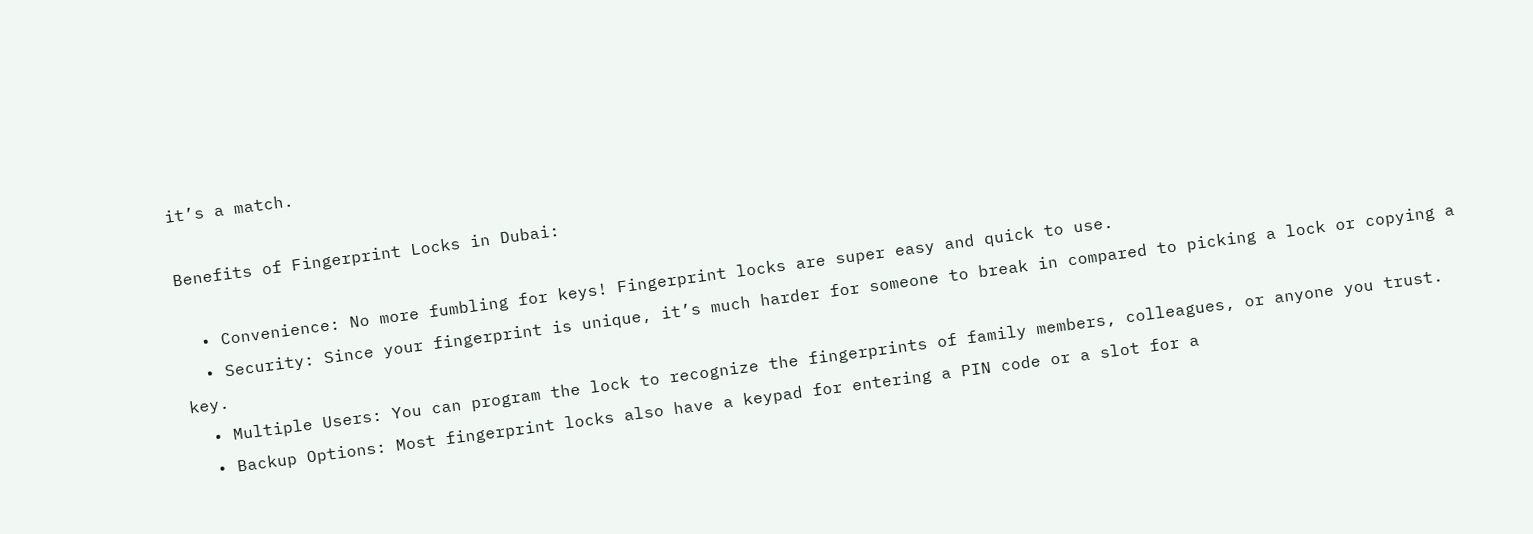it’s a match.

Benefits of Fingerprint Locks in Dubai:

  • Convenience: No more fumbling for keys! Fingerprint locks are super easy and quick to use.
  • Security: Since your fingerprint is unique, it’s much harder for someone to break in compared to picking a lock or copying a key.
  • Multiple Users: You can program the lock to recognize the fingerprints of family members, colleagues, or anyone you trust.
  • Backup Options: Most fingerprint locks also have a keypad for entering a PIN code or a slot for a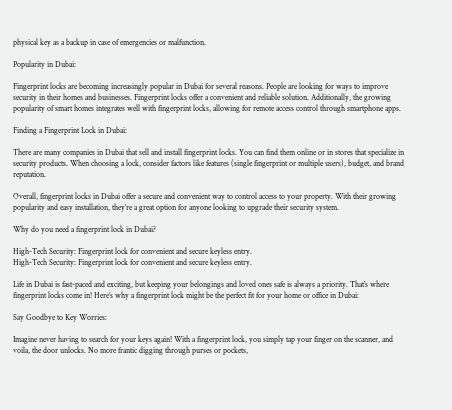physical key as a backup in case of emergencies or malfunction.

Popularity in Dubai:

Fingerprint locks are becoming increasingly popular in Dubai for several reasons. People are looking for ways to improve security in their homes and businesses. Fingerprint locks offer a convenient and reliable solution. Additionally, the growing popularity of smart homes integrates well with fingerprint locks, allowing for remote access control through smartphone apps.

Finding a Fingerprint Lock in Dubai:

There are many companies in Dubai that sell and install fingerprint locks. You can find them online or in stores that specialize in security products. When choosing a lock, consider factors like features (single fingerprint or multiple users), budget, and brand reputation.

Overall, fingerprint locks in Dubai offer a secure and convenient way to control access to your property. With their growing popularity and easy installation, they’re a great option for anyone looking to upgrade their security system.

Why do you need a fingerprint lock in Dubai?

High-Tech Security: Fingerprint lock for convenient and secure keyless entry.
High-Tech Security: Fingerprint lock for convenient and secure keyless entry.

Life in Dubai is fast-paced and exciting, but keeping your belongings and loved ones safe is always a priority. That’s where fingerprint locks come in! Here’s why a fingerprint lock might be the perfect fit for your home or office in Dubai:

Say Goodbye to Key Worries:

Imagine never having to search for your keys again! With a fingerprint lock, you simply tap your finger on the scanner, and voila, the door unlocks. No more frantic digging through purses or pockets,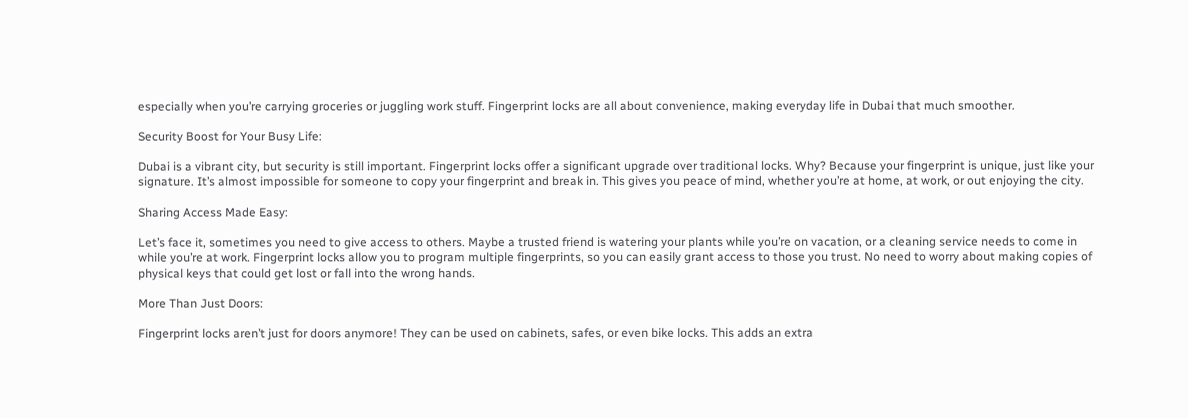especially when you’re carrying groceries or juggling work stuff. Fingerprint locks are all about convenience, making everyday life in Dubai that much smoother.

Security Boost for Your Busy Life:

Dubai is a vibrant city, but security is still important. Fingerprint locks offer a significant upgrade over traditional locks. Why? Because your fingerprint is unique, just like your signature. It’s almost impossible for someone to copy your fingerprint and break in. This gives you peace of mind, whether you’re at home, at work, or out enjoying the city.

Sharing Access Made Easy:

Let’s face it, sometimes you need to give access to others. Maybe a trusted friend is watering your plants while you’re on vacation, or a cleaning service needs to come in while you’re at work. Fingerprint locks allow you to program multiple fingerprints, so you can easily grant access to those you trust. No need to worry about making copies of physical keys that could get lost or fall into the wrong hands.

More Than Just Doors:

Fingerprint locks aren’t just for doors anymore! They can be used on cabinets, safes, or even bike locks. This adds an extra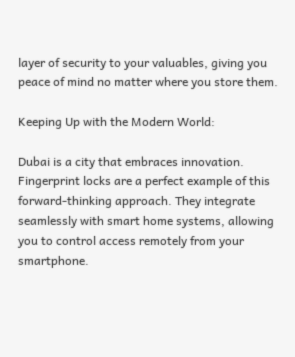layer of security to your valuables, giving you peace of mind no matter where you store them.

Keeping Up with the Modern World:

Dubai is a city that embraces innovation. Fingerprint locks are a perfect example of this forward-thinking approach. They integrate seamlessly with smart home systems, allowing you to control access remotely from your smartphone.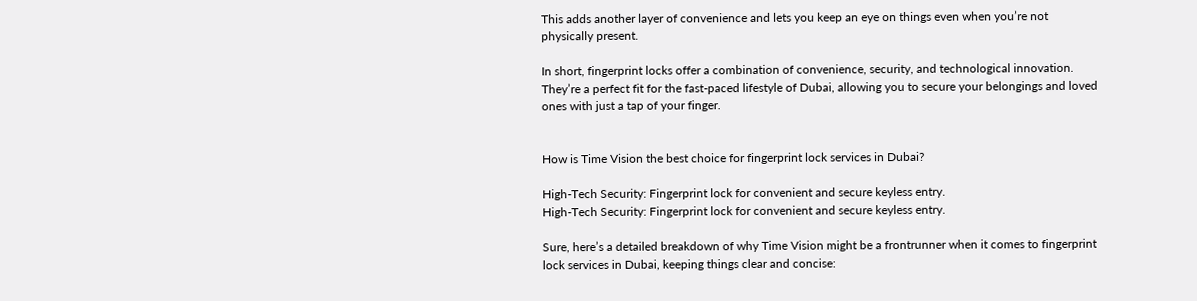This adds another layer of convenience and lets you keep an eye on things even when you’re not physically present.

In short, fingerprint locks offer a combination of convenience, security, and technological innovation. They’re a perfect fit for the fast-paced lifestyle of Dubai, allowing you to secure your belongings and loved ones with just a tap of your finger.


How is Time Vision the best choice for fingerprint lock services in Dubai?

High-Tech Security: Fingerprint lock for convenient and secure keyless entry.
High-Tech Security: Fingerprint lock for convenient and secure keyless entry.

Sure, here’s a detailed breakdown of why Time Vision might be a frontrunner when it comes to fingerprint lock services in Dubai, keeping things clear and concise: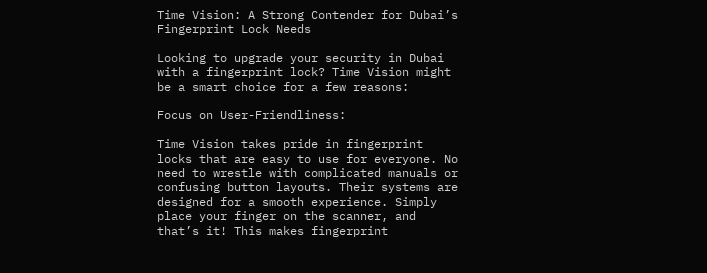Time Vision: A Strong Contender for Dubai’s Fingerprint Lock Needs

Looking to upgrade your security in Dubai with a fingerprint lock? Time Vision might be a smart choice for a few reasons:

Focus on User-Friendliness:

Time Vision takes pride in fingerprint locks that are easy to use for everyone. No need to wrestle with complicated manuals or confusing button layouts. Their systems are designed for a smooth experience. Simply place your finger on the scanner, and that’s it! This makes fingerprint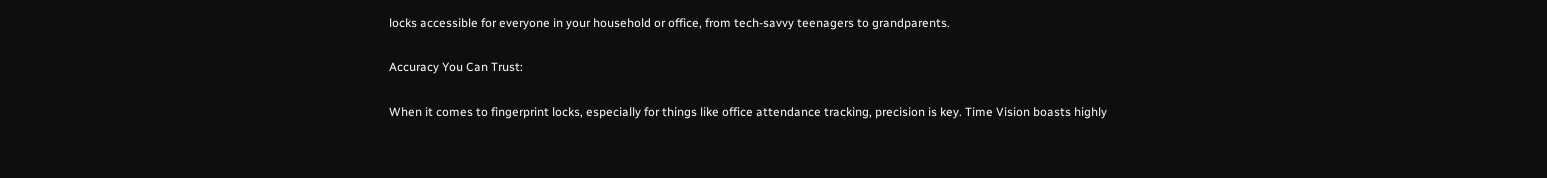locks accessible for everyone in your household or office, from tech-savvy teenagers to grandparents.

Accuracy You Can Trust:

When it comes to fingerprint locks, especially for things like office attendance tracking, precision is key. Time Vision boasts highly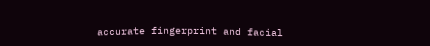accurate fingerprint and facial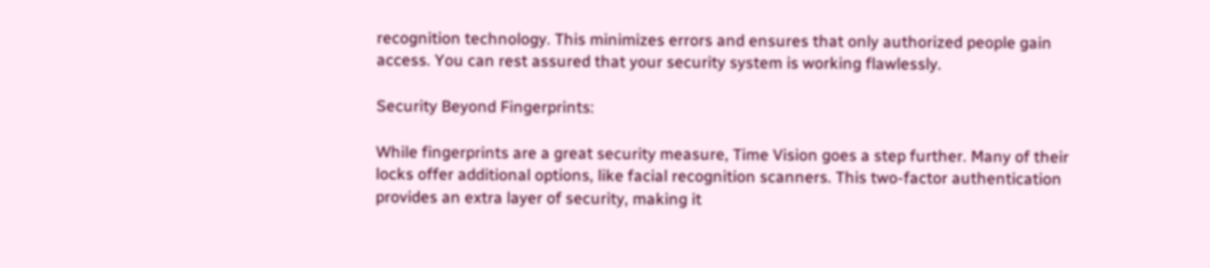recognition technology. This minimizes errors and ensures that only authorized people gain access. You can rest assured that your security system is working flawlessly.

Security Beyond Fingerprints:

While fingerprints are a great security measure, Time Vision goes a step further. Many of their locks offer additional options, like facial recognition scanners. This two-factor authentication provides an extra layer of security, making it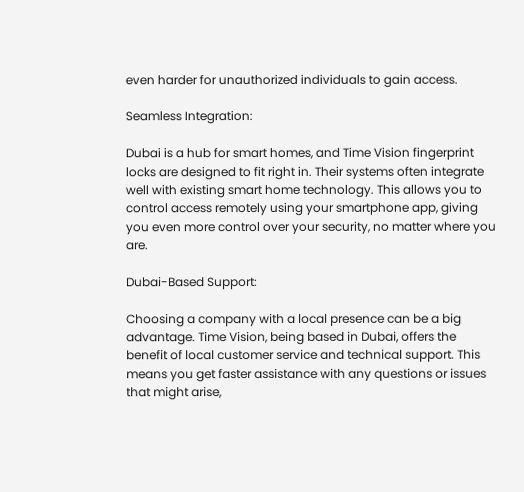even harder for unauthorized individuals to gain access.

Seamless Integration:

Dubai is a hub for smart homes, and Time Vision fingerprint locks are designed to fit right in. Their systems often integrate well with existing smart home technology. This allows you to control access remotely using your smartphone app, giving you even more control over your security, no matter where you are.

Dubai-Based Support:

Choosing a company with a local presence can be a big advantage. Time Vision, being based in Dubai, offers the benefit of local customer service and technical support. This means you get faster assistance with any questions or issues that might arise,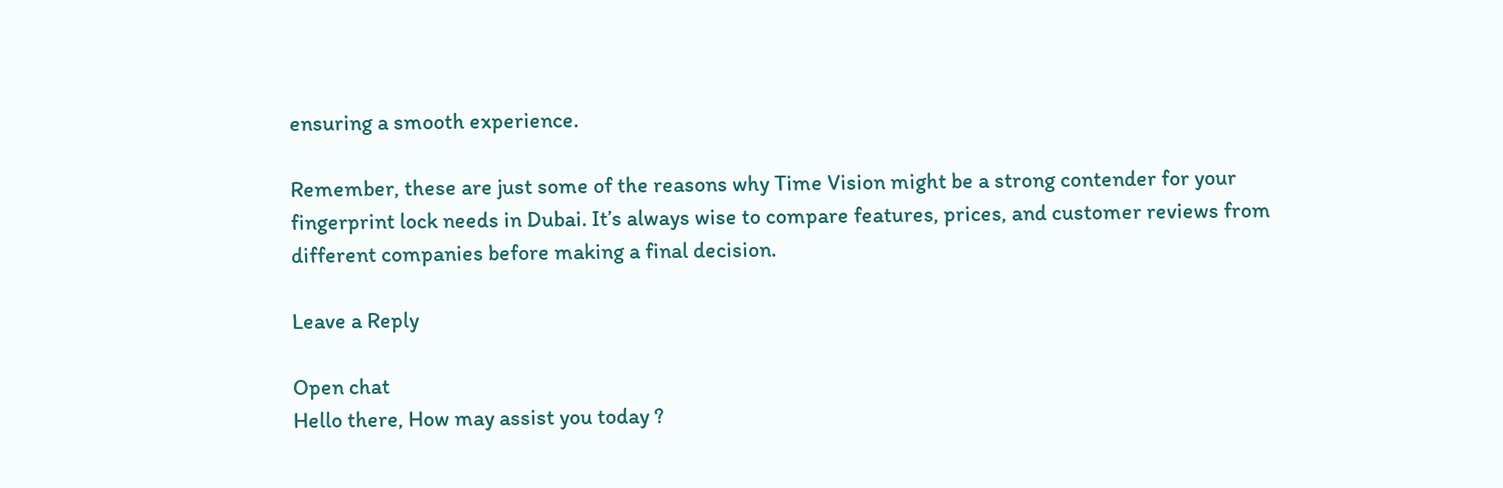ensuring a smooth experience.

Remember, these are just some of the reasons why Time Vision might be a strong contender for your fingerprint lock needs in Dubai. It’s always wise to compare features, prices, and customer reviews from different companies before making a final decision.

Leave a Reply

Open chat
Hello there, How may assist you today ?